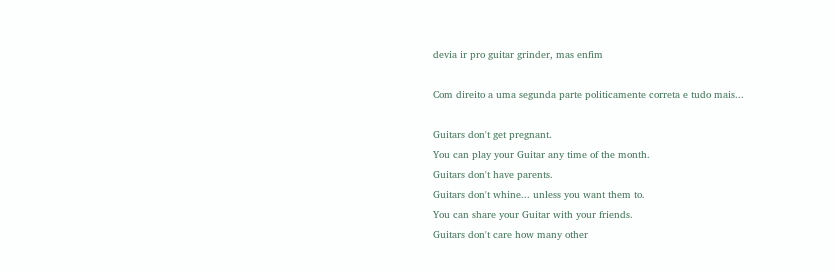devia ir pro guitar grinder, mas enfim

Com direito a uma segunda parte politicamente correta e tudo mais...

Guitars don't get pregnant.
You can play your Guitar any time of the month.
Guitars don't have parents.
Guitars don't whine... unless you want them to.
You can share your Guitar with your friends.
Guitars don't care how many other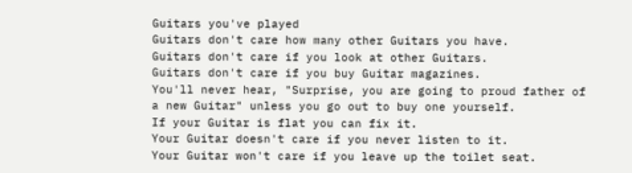Guitars you've played
Guitars don't care how many other Guitars you have.
Guitars don't care if you look at other Guitars.
Guitars don't care if you buy Guitar magazines.
You'll never hear, "Surprise, you are going to proud father of a new Guitar" unless you go out to buy one yourself.
If your Guitar is flat you can fix it.
Your Guitar doesn't care if you never listen to it.
Your Guitar won't care if you leave up the toilet seat.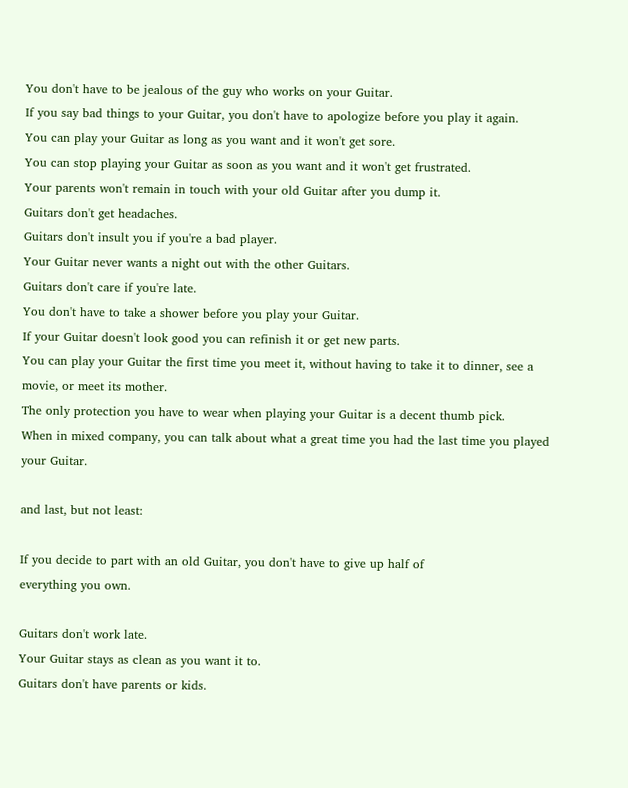You don't have to be jealous of the guy who works on your Guitar.
If you say bad things to your Guitar, you don't have to apologize before you play it again.
You can play your Guitar as long as you want and it won't get sore.
You can stop playing your Guitar as soon as you want and it won't get frustrated.
Your parents won't remain in touch with your old Guitar after you dump it.
Guitars don't get headaches.
Guitars don't insult you if you're a bad player.
Your Guitar never wants a night out with the other Guitars.
Guitars don't care if you're late.
You don't have to take a shower before you play your Guitar.
If your Guitar doesn't look good you can refinish it or get new parts.
You can play your Guitar the first time you meet it, without having to take it to dinner, see a movie, or meet its mother.
The only protection you have to wear when playing your Guitar is a decent thumb pick.
When in mixed company, you can talk about what a great time you had the last time you played your Guitar.

and last, but not least:

If you decide to part with an old Guitar, you don't have to give up half of
everything you own.

Guitars don't work late.
Your Guitar stays as clean as you want it to.
Guitars don't have parents or kids.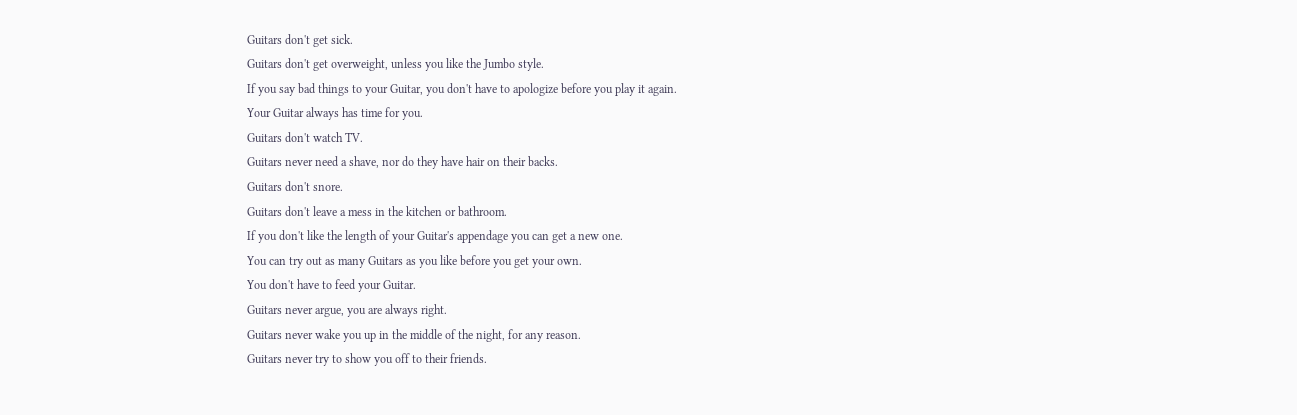Guitars don't get sick.
Guitars don't get overweight, unless you like the Jumbo style.
If you say bad things to your Guitar, you don't have to apologize before you play it again.
Your Guitar always has time for you.
Guitars don't watch TV.
Guitars never need a shave, nor do they have hair on their backs.
Guitars don't snore.
Guitars don't leave a mess in the kitchen or bathroom.
If you don't like the length of your Guitar's appendage you can get a new one.
You can try out as many Guitars as you like before you get your own.
You don't have to feed your Guitar.
Guitars never argue, you are always right.
Guitars never wake you up in the middle of the night, for any reason.
Guitars never try to show you off to their friends.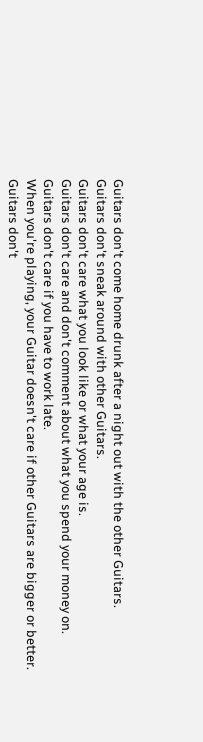Guitars don't come home drunk after a night out with the other Guitars.
Guitars don't sneak around with other Guitars.
Guitars don't care what you look like or what your age is.
Guitars don't care and don't comment about what you spend your money on.
Guitars don't care if you have to work late.
When you're playing, your Guitar doesn't care if other Guitars are bigger or better.
Guitars don't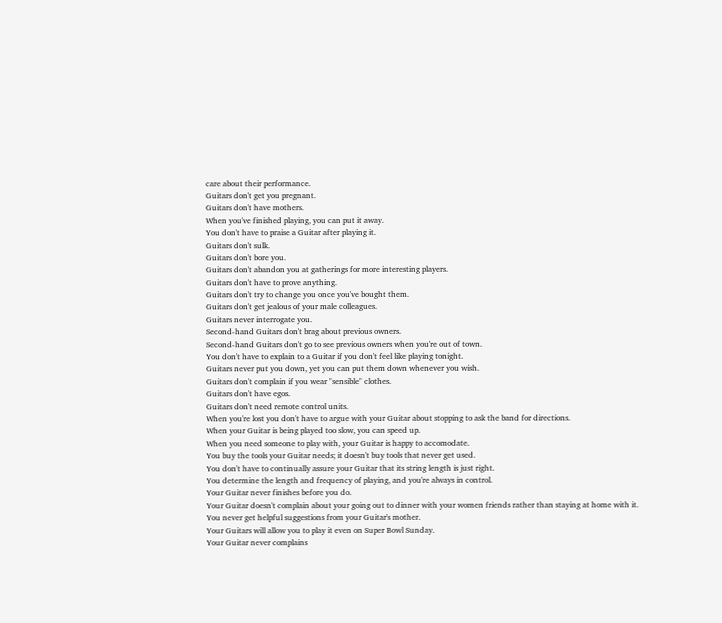care about their performance.
Guitars don't get you pregnant.
Guitars don't have mothers.
When you've finished playing, you can put it away.
You don't have to praise a Guitar after playing it.
Guitars don't sulk.
Guitars don't bore you.
Guitars don't abandon you at gatherings for more interesting players.
Guitars don't have to prove anything.
Guitars don't try to change you once you've bought them.
Guitars don't get jealous of your male colleagues.
Guitars never interrogate you.
Second-hand Guitars don't brag about previous owners.
Second-hand Guitars don't go to see previous owners when you're out of town.
You don't have to explain to a Guitar if you don't feel like playing tonight.
Guitars never put you down, yet you can put them down whenever you wish.
Guitars don't complain if you wear "sensible" clothes.
Guitars don't have egos.
Guitars don't need remote control units.
When you're lost you don't have to argue with your Guitar about stopping to ask the band for directions.
When your Guitar is being played too slow, you can speed up.
When you need someone to play with, your Guitar is happy to accomodate.
You buy the tools your Guitar needs; it doesn't buy tools that never get used.
You don't have to continually assure your Guitar that its string length is just right.
You determine the length and frequency of playing, and you're always in control.
Your Guitar never finishes before you do.
Your Guitar doesn't complain about your going out to dinner with your women friends rather than staying at home with it.
You never get helpful suggestions from your Guitar's mother.
Your Guitars will allow you to play it even on Super Bowl Sunday.
Your Guitar never complains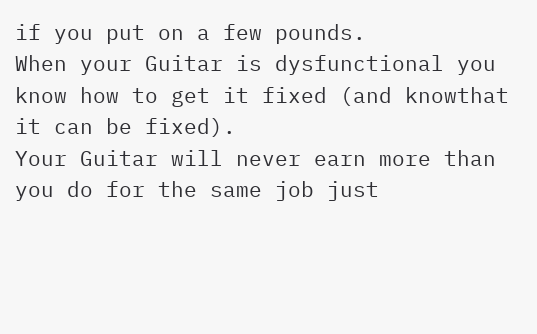if you put on a few pounds.
When your Guitar is dysfunctional you know how to get it fixed (and knowthat it can be fixed).
Your Guitar will never earn more than you do for the same job just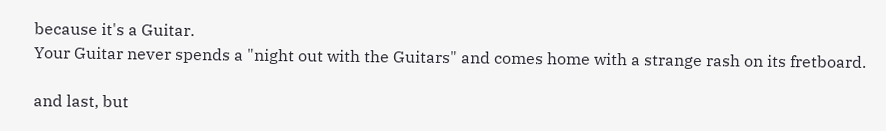because it's a Guitar.
Your Guitar never spends a "night out with the Guitars" and comes home with a strange rash on its fretboard.

and last, but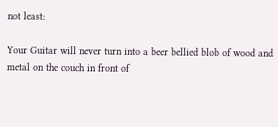not least:

Your Guitar will never turn into a beer bellied blob of wood and metal on the couch in front of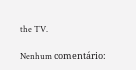the TV.

Nenhum comentário: